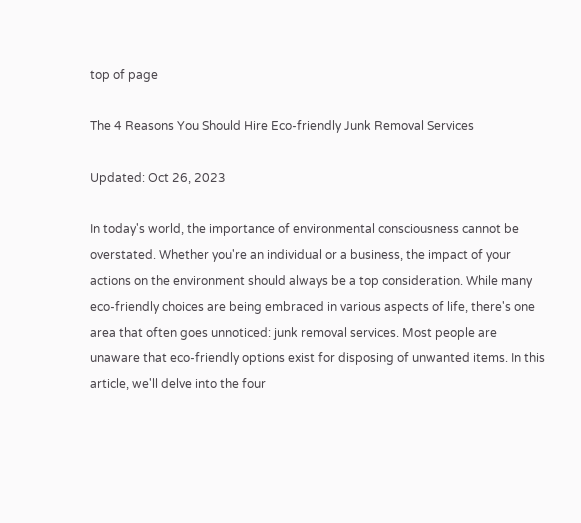top of page

The 4 Reasons You Should Hire Eco-friendly Junk Removal Services

Updated: Oct 26, 2023

In today's world, the importance of environmental consciousness cannot be overstated. Whether you're an individual or a business, the impact of your actions on the environment should always be a top consideration. While many eco-friendly choices are being embraced in various aspects of life, there's one area that often goes unnoticed: junk removal services. Most people are unaware that eco-friendly options exist for disposing of unwanted items. In this article, we'll delve into the four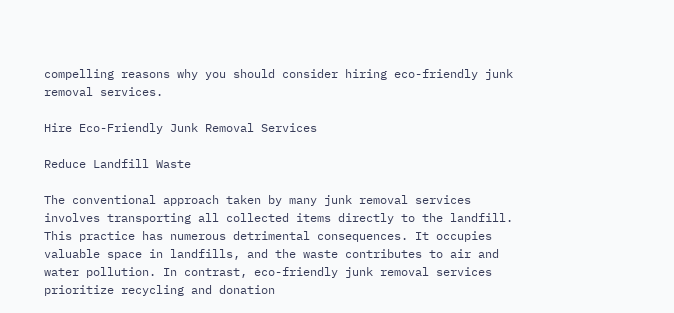compelling reasons why you should consider hiring eco-friendly junk removal services.

Hire Eco-Friendly Junk Removal Services

Reduce Landfill Waste

The conventional approach taken by many junk removal services involves transporting all collected items directly to the landfill. This practice has numerous detrimental consequences. It occupies valuable space in landfills, and the waste contributes to air and water pollution. In contrast, eco-friendly junk removal services prioritize recycling and donation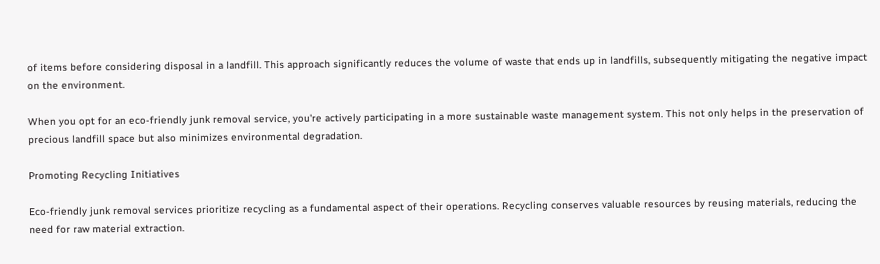of items before considering disposal in a landfill. This approach significantly reduces the volume of waste that ends up in landfills, subsequently mitigating the negative impact on the environment.

When you opt for an eco-friendly junk removal service, you're actively participating in a more sustainable waste management system. This not only helps in the preservation of precious landfill space but also minimizes environmental degradation.

Promoting Recycling Initiatives

Eco-friendly junk removal services prioritize recycling as a fundamental aspect of their operations. Recycling conserves valuable resources by reusing materials, reducing the need for raw material extraction.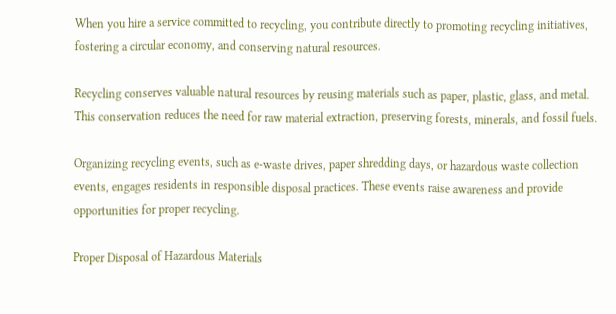When you hire a service committed to recycling, you contribute directly to promoting recycling initiatives, fostering a circular economy, and conserving natural resources.

Recycling conserves valuable natural resources by reusing materials such as paper, plastic, glass, and metal. This conservation reduces the need for raw material extraction, preserving forests, minerals, and fossil fuels.

Organizing recycling events, such as e-waste drives, paper shredding days, or hazardous waste collection events, engages residents in responsible disposal practices. These events raise awareness and provide opportunities for proper recycling.

Proper Disposal of Hazardous Materials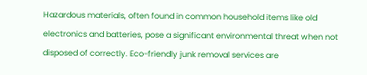Hazardous materials, often found in common household items like old electronics and batteries, pose a significant environmental threat when not disposed of correctly. Eco-friendly junk removal services are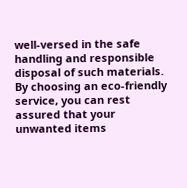well-versed in the safe handling and responsible disposal of such materials. By choosing an eco-friendly service, you can rest assured that your unwanted items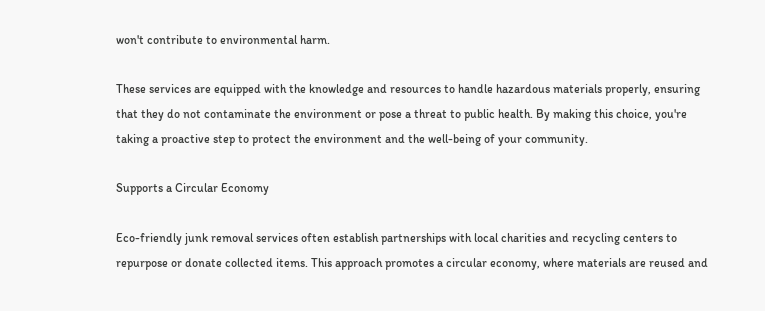won't contribute to environmental harm.

These services are equipped with the knowledge and resources to handle hazardous materials properly, ensuring that they do not contaminate the environment or pose a threat to public health. By making this choice, you're taking a proactive step to protect the environment and the well-being of your community.

Supports a Circular Economy

Eco-friendly junk removal services often establish partnerships with local charities and recycling centers to repurpose or donate collected items. This approach promotes a circular economy, where materials are reused and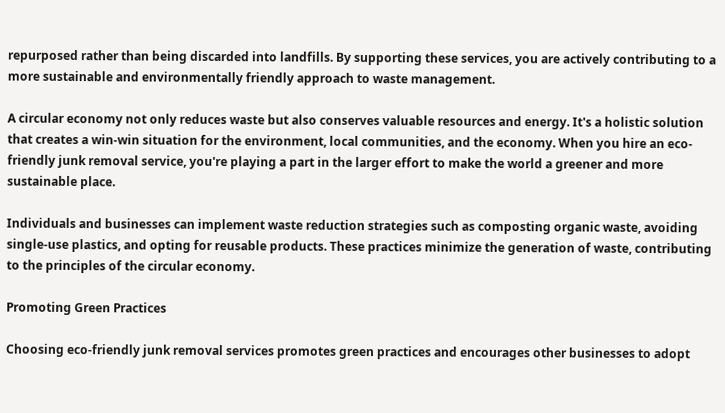repurposed rather than being discarded into landfills. By supporting these services, you are actively contributing to a more sustainable and environmentally friendly approach to waste management.

A circular economy not only reduces waste but also conserves valuable resources and energy. It's a holistic solution that creates a win-win situation for the environment, local communities, and the economy. When you hire an eco-friendly junk removal service, you're playing a part in the larger effort to make the world a greener and more sustainable place.

Individuals and businesses can implement waste reduction strategies such as composting organic waste, avoiding single-use plastics, and opting for reusable products. These practices minimize the generation of waste, contributing to the principles of the circular economy.

Promoting Green Practices

Choosing eco-friendly junk removal services promotes green practices and encourages other businesses to adopt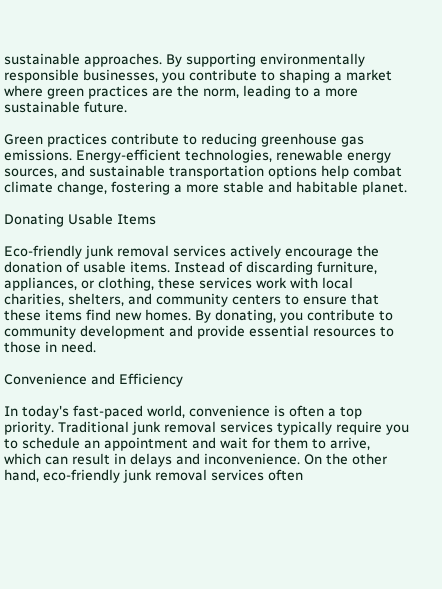sustainable approaches. By supporting environmentally responsible businesses, you contribute to shaping a market where green practices are the norm, leading to a more sustainable future.

Green practices contribute to reducing greenhouse gas emissions. Energy-efficient technologies, renewable energy sources, and sustainable transportation options help combat climate change, fostering a more stable and habitable planet.

Donating Usable Items

Eco-friendly junk removal services actively encourage the donation of usable items. Instead of discarding furniture, appliances, or clothing, these services work with local charities, shelters, and community centers to ensure that these items find new homes. By donating, you contribute to community development and provide essential resources to those in need.

Convenience and Efficiency

In today's fast-paced world, convenience is often a top priority. Traditional junk removal services typically require you to schedule an appointment and wait for them to arrive, which can result in delays and inconvenience. On the other hand, eco-friendly junk removal services often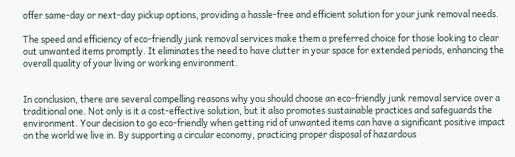offer same-day or next-day pickup options, providing a hassle-free and efficient solution for your junk removal needs.

The speed and efficiency of eco-friendly junk removal services make them a preferred choice for those looking to clear out unwanted items promptly. It eliminates the need to have clutter in your space for extended periods, enhancing the overall quality of your living or working environment.


In conclusion, there are several compelling reasons why you should choose an eco-friendly junk removal service over a traditional one. Not only is it a cost-effective solution, but it also promotes sustainable practices and safeguards the environment. Your decision to go eco-friendly when getting rid of unwanted items can have a significant positive impact on the world we live in. By supporting a circular economy, practicing proper disposal of hazardous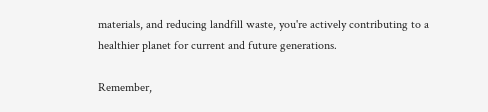materials, and reducing landfill waste, you're actively contributing to a healthier planet for current and future generations.

Remember,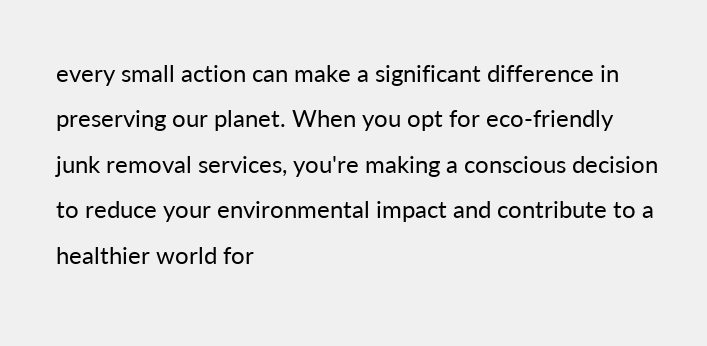every small action can make a significant difference in preserving our planet. When you opt for eco-friendly junk removal services, you're making a conscious decision to reduce your environmental impact and contribute to a healthier world for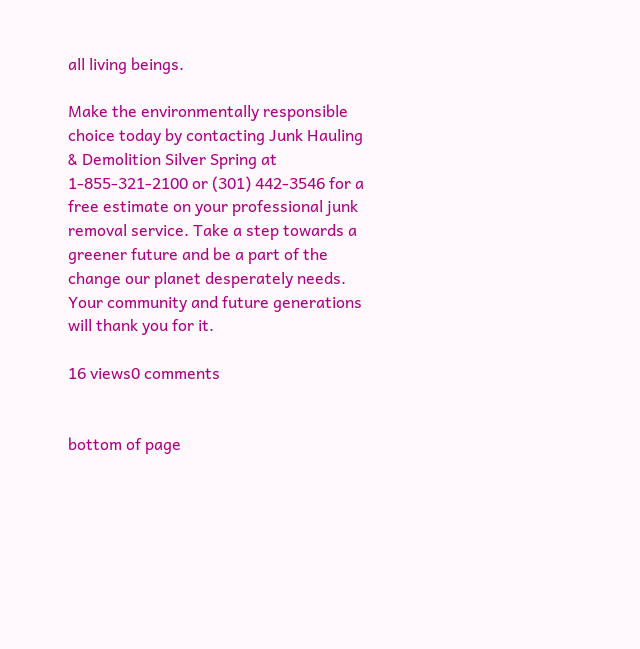all living beings.

Make the environmentally responsible choice today by contacting Junk Hauling & Demolition Silver Spring at 1-855-321-2100 or (301) 442-3546 for a free estimate on your professional junk removal service. Take a step towards a greener future and be a part of the change our planet desperately needs. Your community and future generations will thank you for it.

16 views0 comments


bottom of page